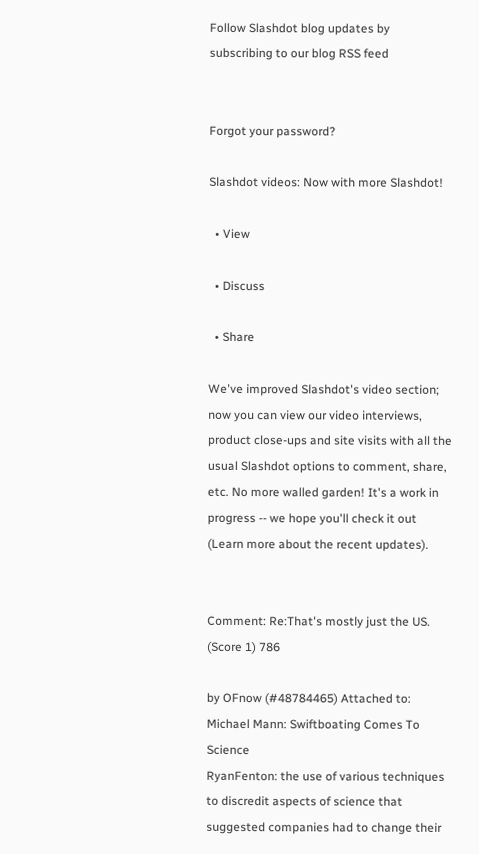Follow Slashdot blog updates by subscribing to our blog RSS feed


Forgot your password?

Slashdot videos: Now with more Slashdot!

  • View

  • Discuss

  • Share

We've improved Slashdot's video section; now you can view our video interviews, product close-ups and site visits with all the usual Slashdot options to comment, share, etc. No more walled garden! It's a work in progress -- we hope you'll check it out (Learn more about the recent updates).


Comment: Re:That's mostly just the US. (Score 1) 786

by OFnow (#48784465) Attached to: Michael Mann: Swiftboating Comes To Science
RyanFenton: the use of various techniques to discredit aspects of science that suggested companies had to change their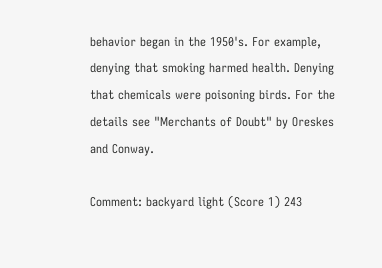behavior began in the 1950's. For example, denying that smoking harmed health. Denying that chemicals were poisoning birds. For the details see "Merchants of Doubt" by Oreskes and Conway.

Comment: backyard light (Score 1) 243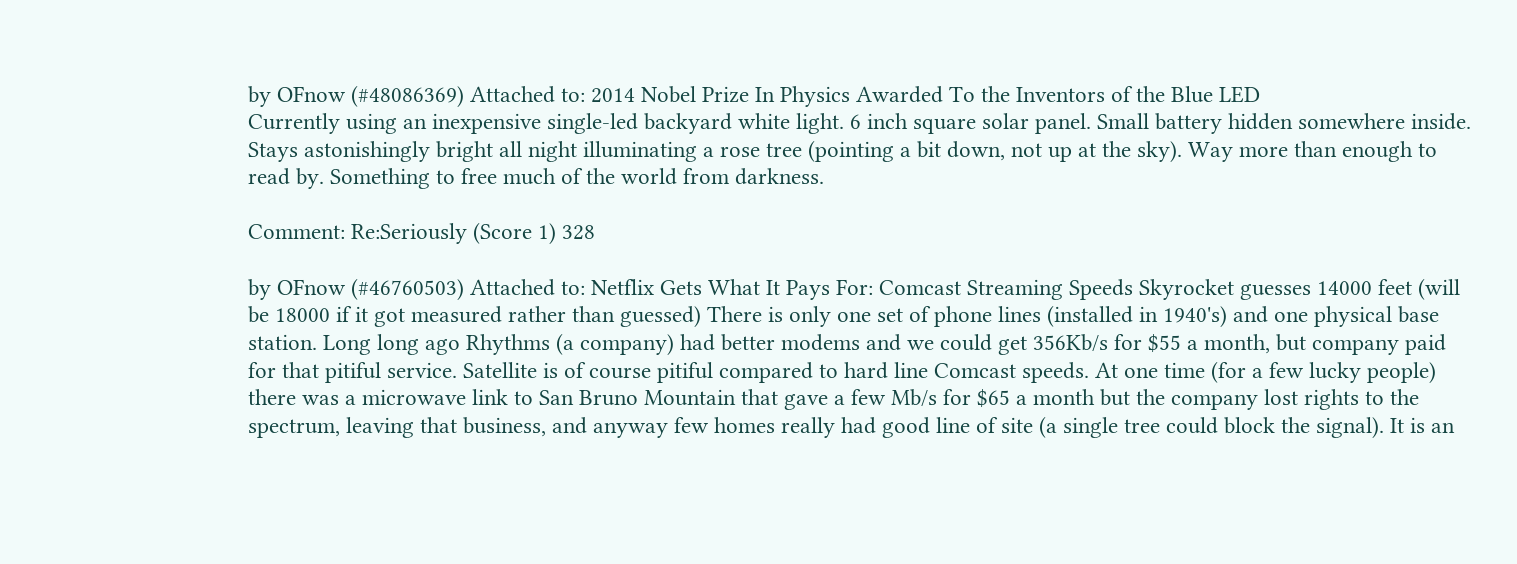by OFnow (#48086369) Attached to: 2014 Nobel Prize In Physics Awarded To the Inventors of the Blue LED
Currently using an inexpensive single-led backyard white light. 6 inch square solar panel. Small battery hidden somewhere inside. Stays astonishingly bright all night illuminating a rose tree (pointing a bit down, not up at the sky). Way more than enough to read by. Something to free much of the world from darkness.

Comment: Re:Seriously (Score 1) 328

by OFnow (#46760503) Attached to: Netflix Gets What It Pays For: Comcast Streaming Speeds Skyrocket guesses 14000 feet (will be 18000 if it got measured rather than guessed) There is only one set of phone lines (installed in 1940's) and one physical base station. Long long ago Rhythms (a company) had better modems and we could get 356Kb/s for $55 a month, but company paid for that pitiful service. Satellite is of course pitiful compared to hard line Comcast speeds. At one time (for a few lucky people) there was a microwave link to San Bruno Mountain that gave a few Mb/s for $65 a month but the company lost rights to the spectrum, leaving that business, and anyway few homes really had good line of site (a single tree could block the signal). It is an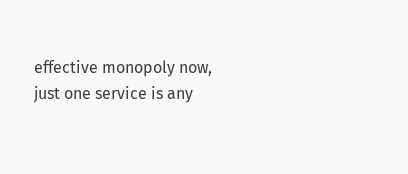effective monopoly now, just one service is any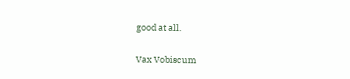good at all.

Vax Vobiscum